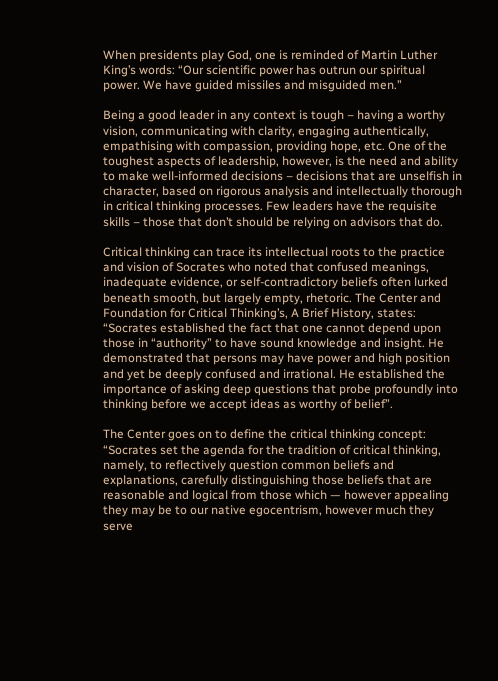When presidents play God, one is reminded of Martin Luther King’s words: “Our scientific power has outrun our spiritual power. We have guided missiles and misguided men.”

Being a good leader in any context is tough – having a worthy vision, communicating with clarity, engaging authentically, empathising with compassion, providing hope, etc. One of the toughest aspects of leadership, however, is the need and ability to make well-informed decisions – decisions that are unselfish in character, based on rigorous analysis and intellectually thorough in critical thinking processes. Few leaders have the requisite skills – those that don’t should be relying on advisors that do.

Critical thinking can trace its intellectual roots to the practice and vision of Socrates who noted that confused meanings, inadequate evidence, or self-contradictory beliefs often lurked beneath smooth, but largely empty, rhetoric. The Center and Foundation for Critical Thinking’s, A Brief History, states:  “Socrates established the fact that one cannot depend upon those in “authority” to have sound knowledge and insight. He demonstrated that persons may have power and high position and yet be deeply confused and irrational. He established the importance of asking deep questions that probe profoundly into thinking before we accept ideas as worthy of belief”.

The Center goes on to define the critical thinking concept: “Socrates set the agenda for the tradition of critical thinking, namely, to reflectively question common beliefs and explanations, carefully distinguishing those beliefs that are reasonable and logical from those which — however appealing they may be to our native egocentrism, however much they serve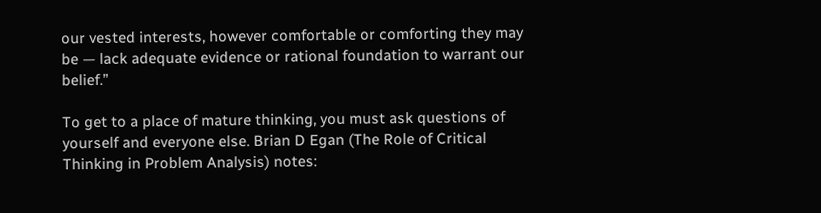our vested interests, however comfortable or comforting they may be — lack adequate evidence or rational foundation to warrant our belief.”

To get to a place of mature thinking, you must ask questions of yourself and everyone else. Brian D Egan (The Role of Critical Thinking in Problem Analysis) notes: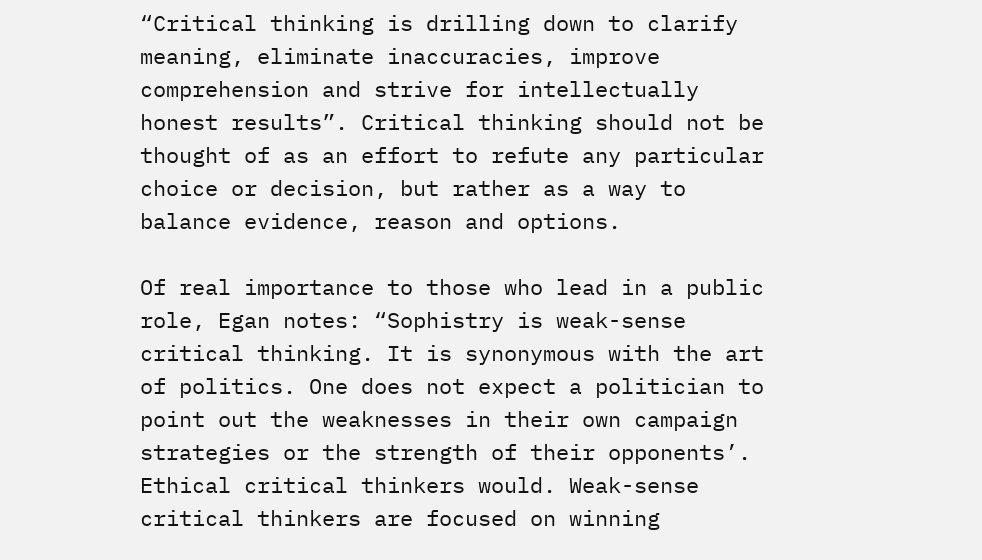“Critical thinking is drilling down to clarify meaning, eliminate inaccuracies, improve comprehension and strive for intellectually honest results”. Critical thinking should not be thought of as an effort to refute any particular choice or decision, but rather as a way to balance evidence, reason and options.

Of real importance to those who lead in a public role, Egan notes: “Sophistry is weak-sense critical thinking. It is synonymous with the art of politics. One does not expect a politician to point out the weaknesses in their own campaign strategies or the strength of their opponents’. Ethical critical thinkers would. Weak-sense critical thinkers are focused on winning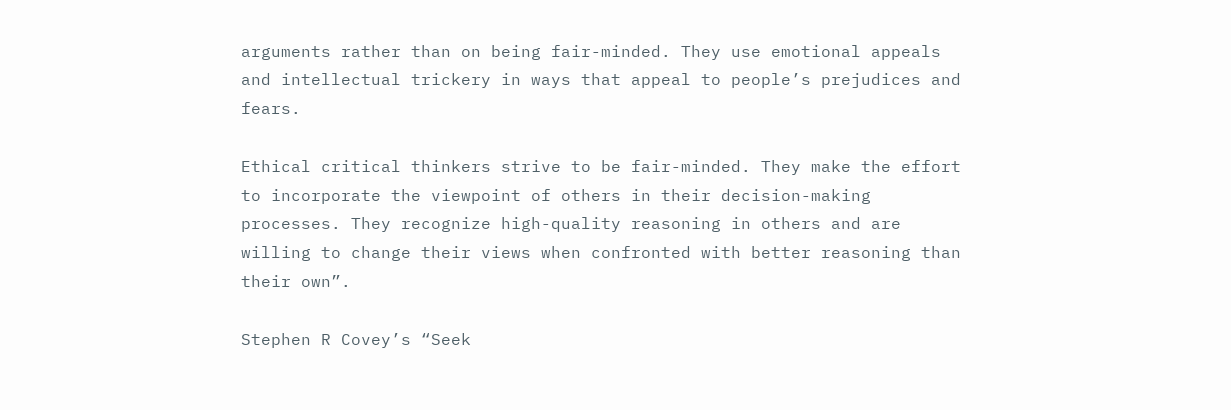arguments rather than on being fair-minded. They use emotional appeals and intellectual trickery in ways that appeal to people’s prejudices and fears.

Ethical critical thinkers strive to be fair-minded. They make the effort to incorporate the viewpoint of others in their decision-making processes. They recognize high-quality reasoning in others and are willing to change their views when confronted with better reasoning than their own”.

Stephen R Covey’s “Seek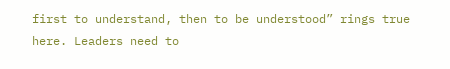first to understand, then to be understood” rings true here. Leaders need to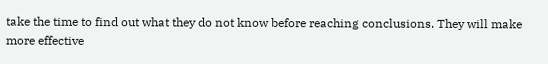take the time to find out what they do not know before reaching conclusions. They will make more effective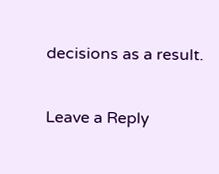decisions as a result.

Leave a Reply